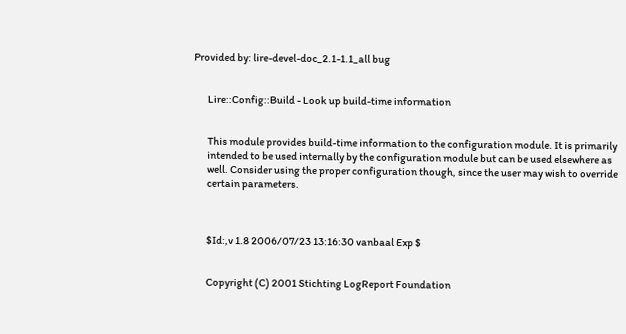Provided by: lire-devel-doc_2.1-1.1_all bug


       Lire::Config::Build - Look up build-time information


       This module provides build-time information to the configuration module. It is primarily
       intended to be used internally by the configuration module but can be used elsewhere as
       well. Consider using the proper configuration though, since the user may wish to override
       certain parameters.



       $Id:,v 1.8 2006/07/23 13:16:30 vanbaal Exp $


       Copyright (C) 2001 Stichting LogReport Foundation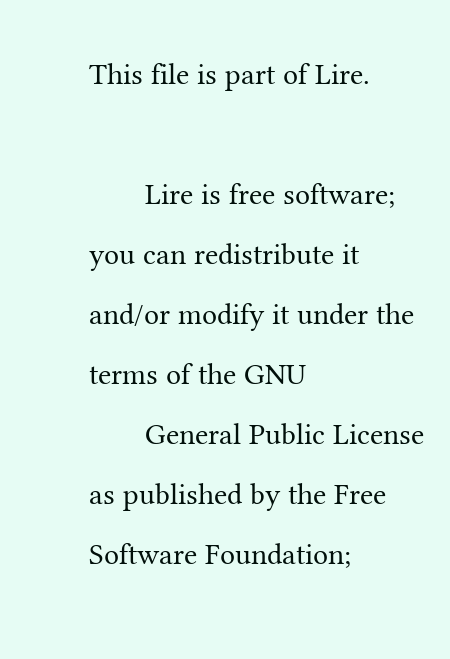This file is part of Lire.

       Lire is free software; you can redistribute it and/or modify it under the terms of the GNU
       General Public License as published by the Free Software Foundation;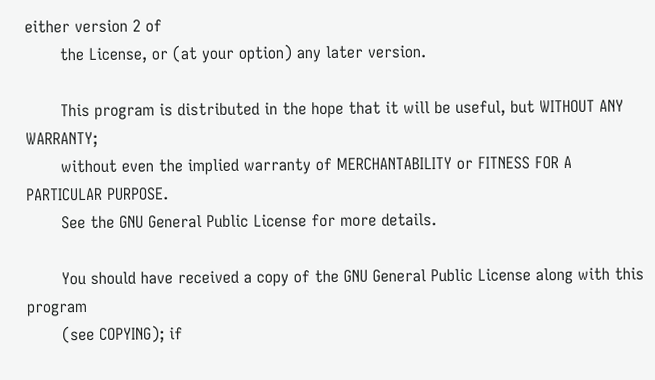either version 2 of
       the License, or (at your option) any later version.

       This program is distributed in the hope that it will be useful, but WITHOUT ANY WARRANTY;
       without even the implied warranty of MERCHANTABILITY or FITNESS FOR A PARTICULAR PURPOSE.
       See the GNU General Public License for more details.

       You should have received a copy of the GNU General Public License along with this program
       (see COPYING); if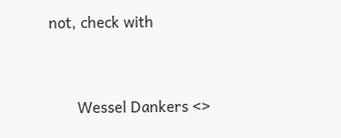not, check with


       Wessel Dankers <>